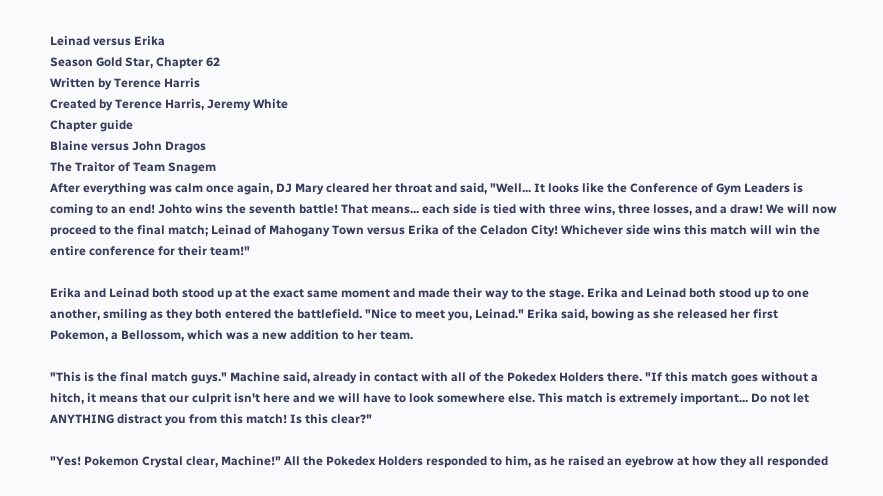Leinad versus Erika
Season Gold Star, Chapter 62
Written by Terence Harris
Created by Terence Harris, Jeremy White
Chapter guide
Blaine versus John Dragos
The Traitor of Team Snagem
After everything was calm once again, DJ Mary cleared her throat and said, "Well... It looks like the Conference of Gym Leaders is coming to an end! Johto wins the seventh battle! That means... each side is tied with three wins, three losses, and a draw! We will now proceed to the final match; Leinad of Mahogany Town versus Erika of the Celadon City! Whichever side wins this match will win the entire conference for their team!"

Erika and Leinad both stood up at the exact same moment and made their way to the stage. Erika and Leinad both stood up to one another, smiling as they both entered the battlefield. "Nice to meet you, Leinad." Erika said, bowing as she released her first Pokemon, a Bellossom, which was a new addition to her team.

"This is the final match guys." Machine said, already in contact with all of the Pokedex Holders there. "If this match goes without a hitch, it means that our culprit isn't here and we will have to look somewhere else. This match is extremely important... Do not let ANYTHING distract you from this match! Is this clear?"

"Yes! Pokemon Crystal clear, Machine!" All the Pokedex Holders responded to him, as he raised an eyebrow at how they all responded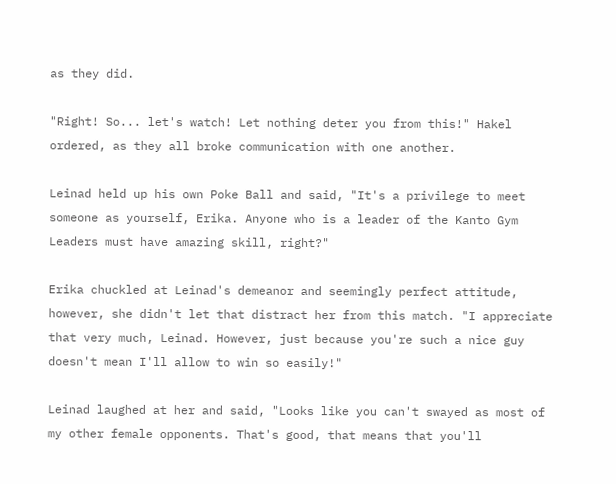as they did.

"Right! So... let's watch! Let nothing deter you from this!" Hakel ordered, as they all broke communication with one another.

Leinad held up his own Poke Ball and said, "It's a privilege to meet someone as yourself, Erika. Anyone who is a leader of the Kanto Gym Leaders must have amazing skill, right?"

Erika chuckled at Leinad's demeanor and seemingly perfect attitude, however, she didn't let that distract her from this match. "I appreciate that very much, Leinad. However, just because you're such a nice guy doesn't mean I'll allow to win so easily!"

Leinad laughed at her and said, "Looks like you can't swayed as most of my other female opponents. That's good, that means that you'll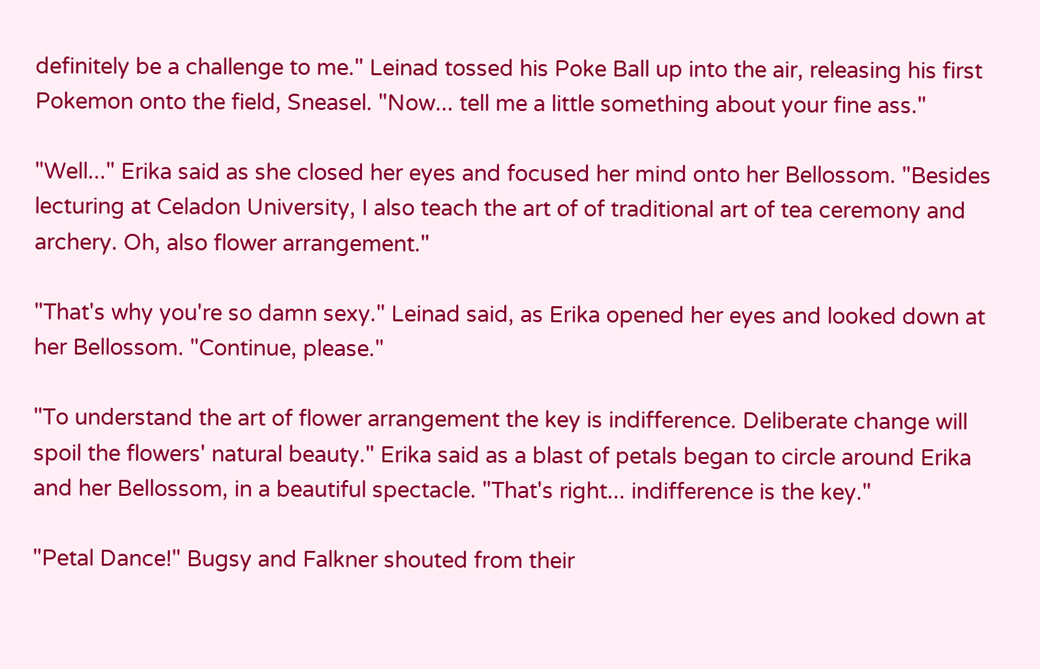definitely be a challenge to me." Leinad tossed his Poke Ball up into the air, releasing his first Pokemon onto the field, Sneasel. "Now... tell me a little something about your fine ass."

"Well..." Erika said as she closed her eyes and focused her mind onto her Bellossom. "Besides lecturing at Celadon University, I also teach the art of of traditional art of tea ceremony and archery. Oh, also flower arrangement."

"That's why you're so damn sexy." Leinad said, as Erika opened her eyes and looked down at her Bellossom. "Continue, please."

"To understand the art of flower arrangement the key is indifference. Deliberate change will spoil the flowers' natural beauty." Erika said as a blast of petals began to circle around Erika and her Bellossom, in a beautiful spectacle. "That's right... indifference is the key."

"Petal Dance!" Bugsy and Falkner shouted from their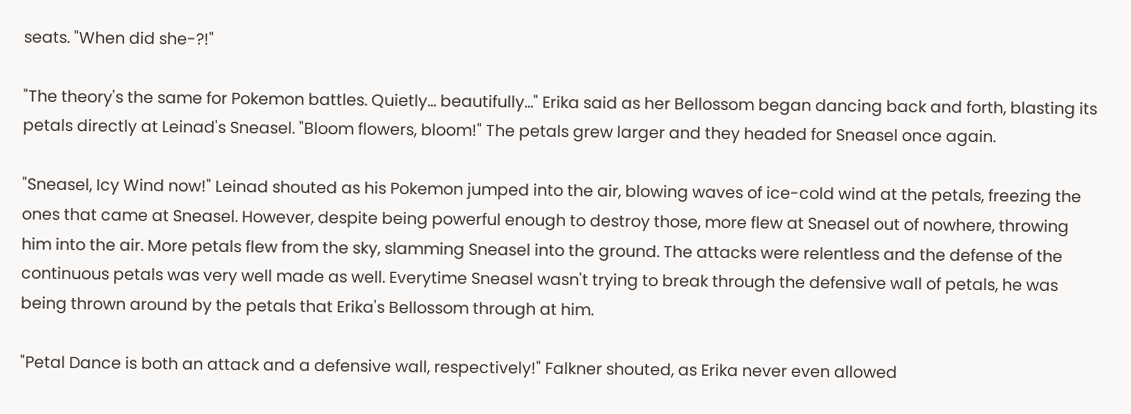seats. "When did she-?!"

"The theory's the same for Pokemon battles. Quietly... beautifully..." Erika said as her Bellossom began dancing back and forth, blasting its petals directly at Leinad's Sneasel. "Bloom flowers, bloom!" The petals grew larger and they headed for Sneasel once again.

"Sneasel, Icy Wind now!" Leinad shouted as his Pokemon jumped into the air, blowing waves of ice-cold wind at the petals, freezing the ones that came at Sneasel. However, despite being powerful enough to destroy those, more flew at Sneasel out of nowhere, throwing him into the air. More petals flew from the sky, slamming Sneasel into the ground. The attacks were relentless and the defense of the continuous petals was very well made as well. Everytime Sneasel wasn't trying to break through the defensive wall of petals, he was being thrown around by the petals that Erika's Bellossom through at him.

"Petal Dance is both an attack and a defensive wall, respectively!" Falkner shouted, as Erika never even allowed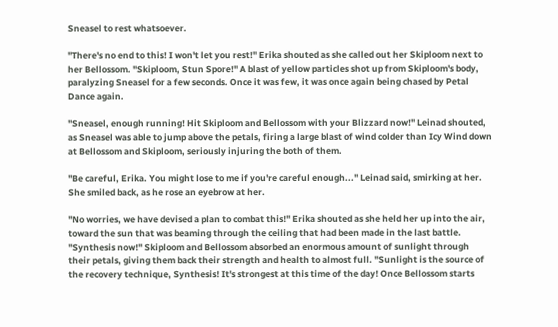Sneasel to rest whatsoever.

"There's no end to this! I won't let you rest!" Erika shouted as she called out her Skiploom next to her Bellossom. "Skiploom, Stun Spore!" A blast of yellow particles shot up from Skiploom's body, paralyzing Sneasel for a few seconds. Once it was few, it was once again being chased by Petal Dance again.

"Sneasel, enough running! Hit Skiploom and Bellossom with your Blizzard now!" Leinad shouted, as Sneasel was able to jump above the petals, firing a large blast of wind colder than Icy Wind down at Bellossom and Skiploom, seriously injuring the both of them.

"Be careful, Erika. You might lose to me if you're careful enough..." Leinad said, smirking at her. She smiled back, as he rose an eyebrow at her.

"No worries, we have devised a plan to combat this!" Erika shouted as she held her up into the air, toward the sun that was beaming through the ceiling that had been made in the last battle. "Synthesis now!" Skiploom and Bellossom absorbed an enormous amount of sunlight through their petals, giving them back their strength and health to almost full. "Sunlight is the source of the recovery technique, Synthesis! It's strongest at this time of the day! Once Bellossom starts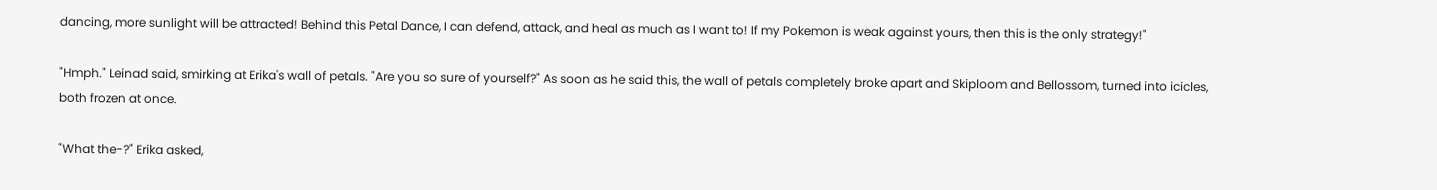dancing, more sunlight will be attracted! Behind this Petal Dance, I can defend, attack, and heal as much as I want to! If my Pokemon is weak against yours, then this is the only strategy!"

"Hmph." Leinad said, smirking at Erika's wall of petals. "Are you so sure of yourself?" As soon as he said this, the wall of petals completely broke apart and Skiploom and Bellossom, turned into icicles, both frozen at once.

"What the-?" Erika asked,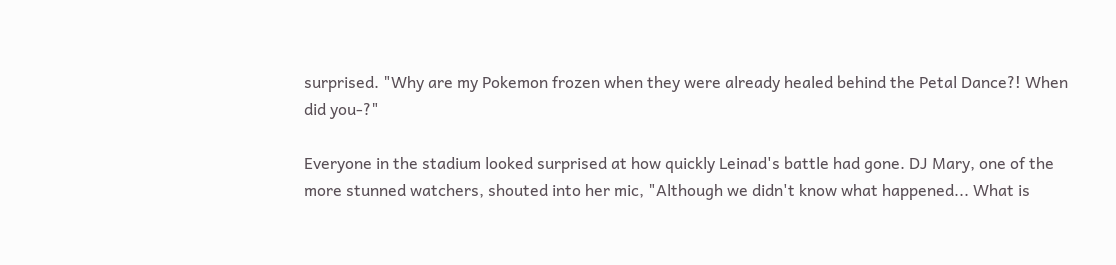surprised. "Why are my Pokemon frozen when they were already healed behind the Petal Dance?! When did you-?"

Everyone in the stadium looked surprised at how quickly Leinad's battle had gone. DJ Mary, one of the more stunned watchers, shouted into her mic, "Although we didn't know what happened... What is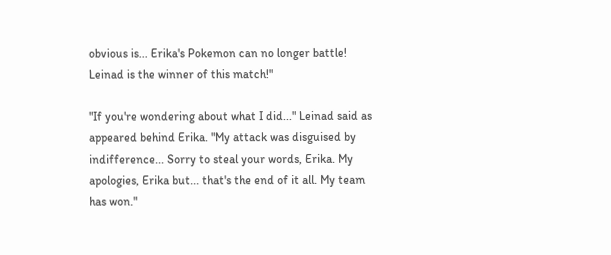obvious is... Erika's Pokemon can no longer battle! Leinad is the winner of this match!"

"If you're wondering about what I did..." Leinad said as appeared behind Erika. "My attack was disguised by indifference... Sorry to steal your words, Erika. My apologies, Erika but... that's the end of it all. My team has won."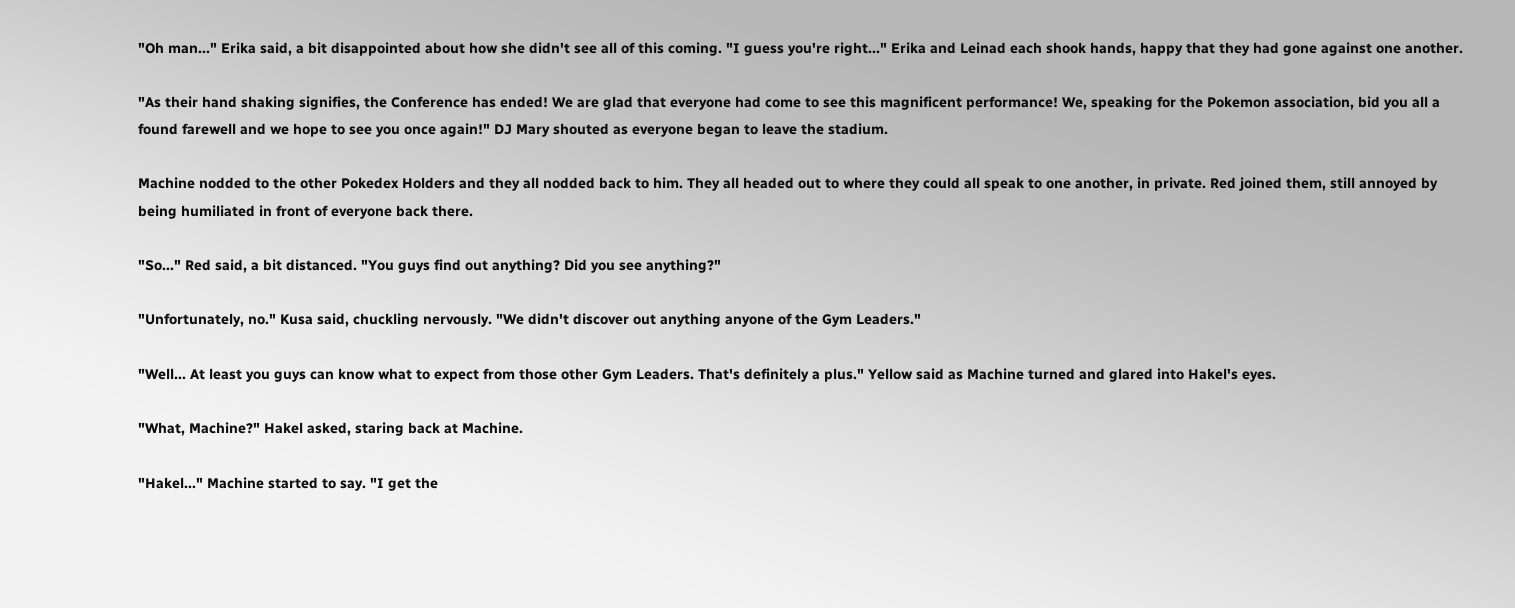"Oh man..." Erika said, a bit disappointed about how she didn't see all of this coming. "I guess you're right..." Erika and Leinad each shook hands, happy that they had gone against one another.

"As their hand shaking signifies, the Conference has ended! We are glad that everyone had come to see this magnificent performance! We, speaking for the Pokemon association, bid you all a found farewell and we hope to see you once again!" DJ Mary shouted as everyone began to leave the stadium.

Machine nodded to the other Pokedex Holders and they all nodded back to him. They all headed out to where they could all speak to one another, in private. Red joined them, still annoyed by being humiliated in front of everyone back there.

"So..." Red said, a bit distanced. "You guys find out anything? Did you see anything?"

"Unfortunately, no." Kusa said, chuckling nervously. "We didn't discover out anything anyone of the Gym Leaders."

"Well... At least you guys can know what to expect from those other Gym Leaders. That's definitely a plus." Yellow said as Machine turned and glared into Hakel's eyes.

"What, Machine?" Hakel asked, staring back at Machine.

"Hakel..." Machine started to say. "I get the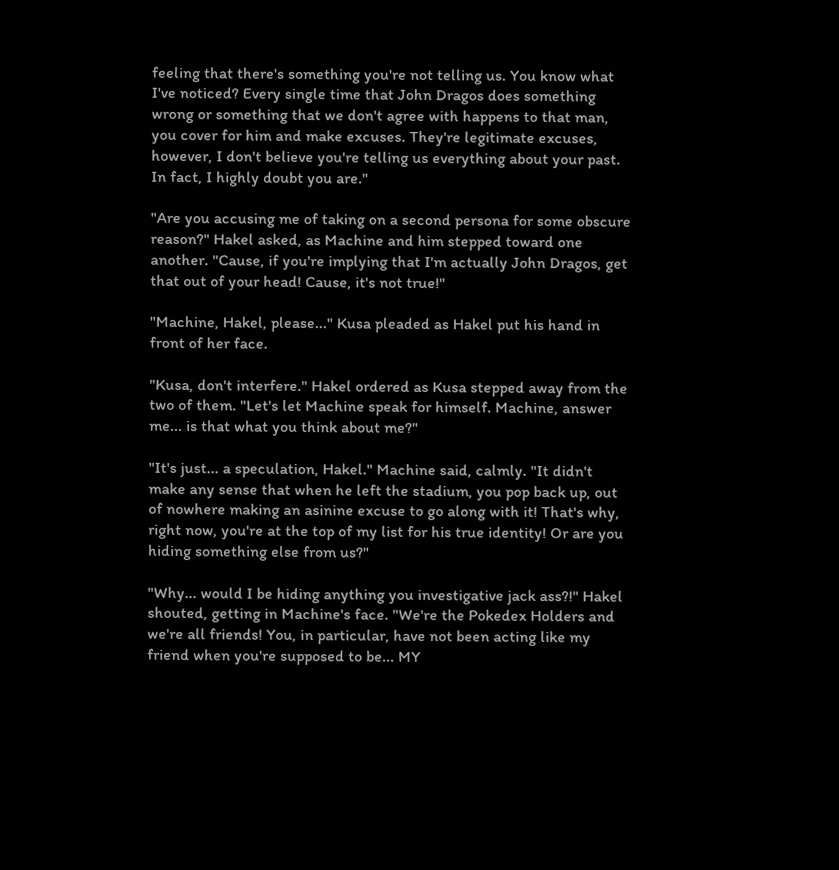feeling that there's something you're not telling us. You know what I've noticed? Every single time that John Dragos does something wrong or something that we don't agree with happens to that man, you cover for him and make excuses. They're legitimate excuses, however, I don't believe you're telling us everything about your past. In fact, I highly doubt you are."

"Are you accusing me of taking on a second persona for some obscure reason?" Hakel asked, as Machine and him stepped toward one another. "Cause, if you're implying that I'm actually John Dragos, get that out of your head! Cause, it's not true!"

"Machine, Hakel, please..." Kusa pleaded as Hakel put his hand in front of her face.

"Kusa, don't interfere." Hakel ordered as Kusa stepped away from the two of them. "Let's let Machine speak for himself. Machine, answer me... is that what you think about me?"

"It's just... a speculation, Hakel." Machine said, calmly. "It didn't make any sense that when he left the stadium, you pop back up, out of nowhere making an asinine excuse to go along with it! That's why, right now, you're at the top of my list for his true identity! Or are you hiding something else from us?"

"Why... would I be hiding anything you investigative jack ass?!" Hakel shouted, getting in Machine's face. "We're the Pokedex Holders and we're all friends! You, in particular, have not been acting like my friend when you're supposed to be... MY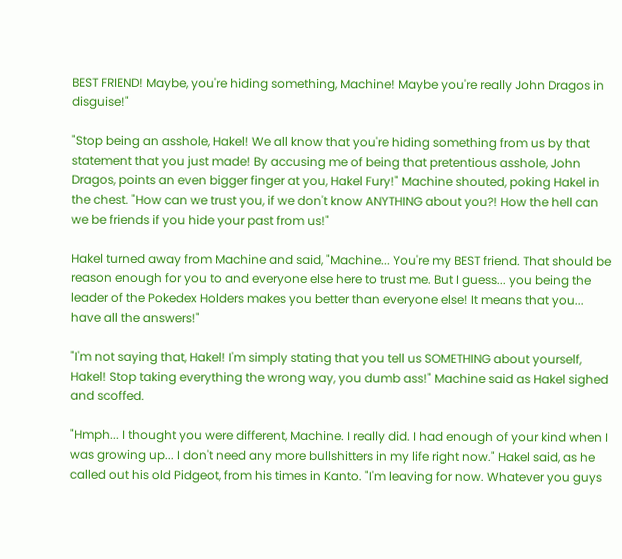BEST FRIEND! Maybe, you're hiding something, Machine! Maybe you're really John Dragos in disguise!"

"Stop being an asshole, Hakel! We all know that you're hiding something from us by that statement that you just made! By accusing me of being that pretentious asshole, John Dragos, points an even bigger finger at you, Hakel Fury!" Machine shouted, poking Hakel in the chest. "How can we trust you, if we don't know ANYTHING about you?! How the hell can we be friends if you hide your past from us!"

Hakel turned away from Machine and said, "Machine... You're my BEST friend. That should be reason enough for you to and everyone else here to trust me. But I guess... you being the leader of the Pokedex Holders makes you better than everyone else! It means that you... have all the answers!"

"I'm not saying that, Hakel! I'm simply stating that you tell us SOMETHING about yourself, Hakel! Stop taking everything the wrong way, you dumb ass!" Machine said as Hakel sighed and scoffed.

"Hmph... I thought you were different, Machine. I really did. I had enough of your kind when I was growing up... I don't need any more bullshitters in my life right now." Hakel said, as he called out his old Pidgeot, from his times in Kanto. "I'm leaving for now. Whatever you guys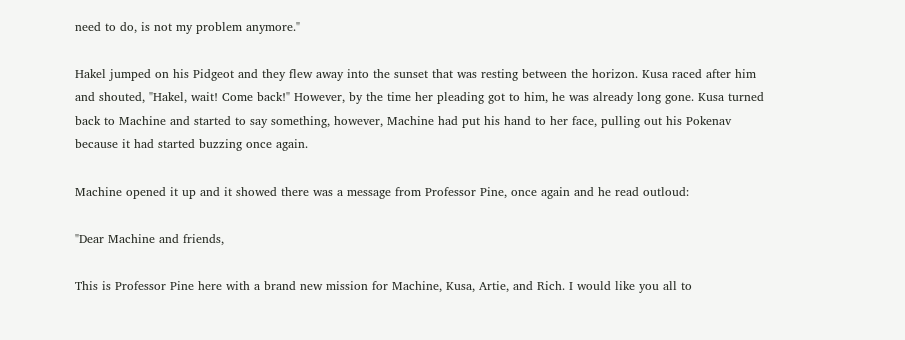need to do, is not my problem anymore."

Hakel jumped on his Pidgeot and they flew away into the sunset that was resting between the horizon. Kusa raced after him and shouted, "Hakel, wait! Come back!" However, by the time her pleading got to him, he was already long gone. Kusa turned back to Machine and started to say something, however, Machine had put his hand to her face, pulling out his Pokenav because it had started buzzing once again.

Machine opened it up and it showed there was a message from Professor Pine, once again and he read outloud:

"Dear Machine and friends,

This is Professor Pine here with a brand new mission for Machine, Kusa, Artie, and Rich. I would like you all to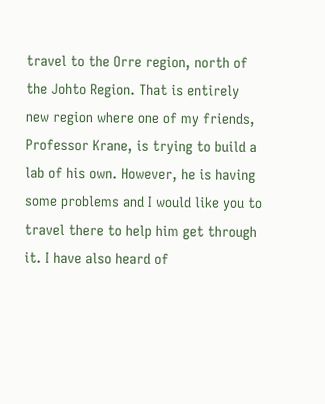travel to the Orre region, north of the Johto Region. That is entirely new region where one of my friends, Professor Krane, is trying to build a lab of his own. However, he is having some problems and I would like you to travel there to help him get through it. I have also heard of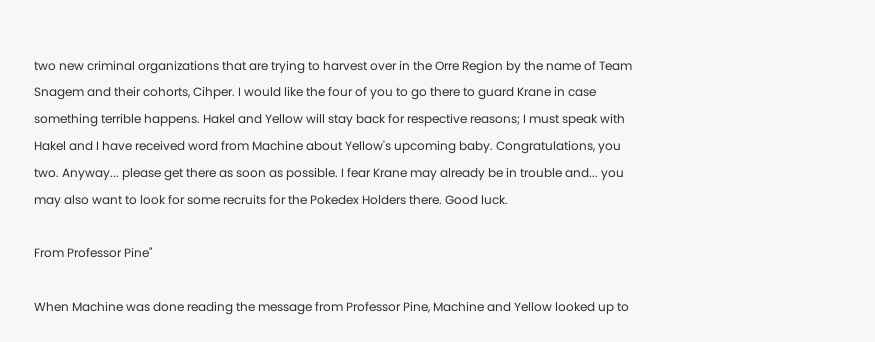two new criminal organizations that are trying to harvest over in the Orre Region by the name of Team Snagem and their cohorts, Cihper. I would like the four of you to go there to guard Krane in case something terrible happens. Hakel and Yellow will stay back for respective reasons; I must speak with Hakel and I have received word from Machine about Yellow's upcoming baby. Congratulations, you two. Anyway... please get there as soon as possible. I fear Krane may already be in trouble and... you may also want to look for some recruits for the Pokedex Holders there. Good luck.

From Professor Pine"

When Machine was done reading the message from Professor Pine, Machine and Yellow looked up to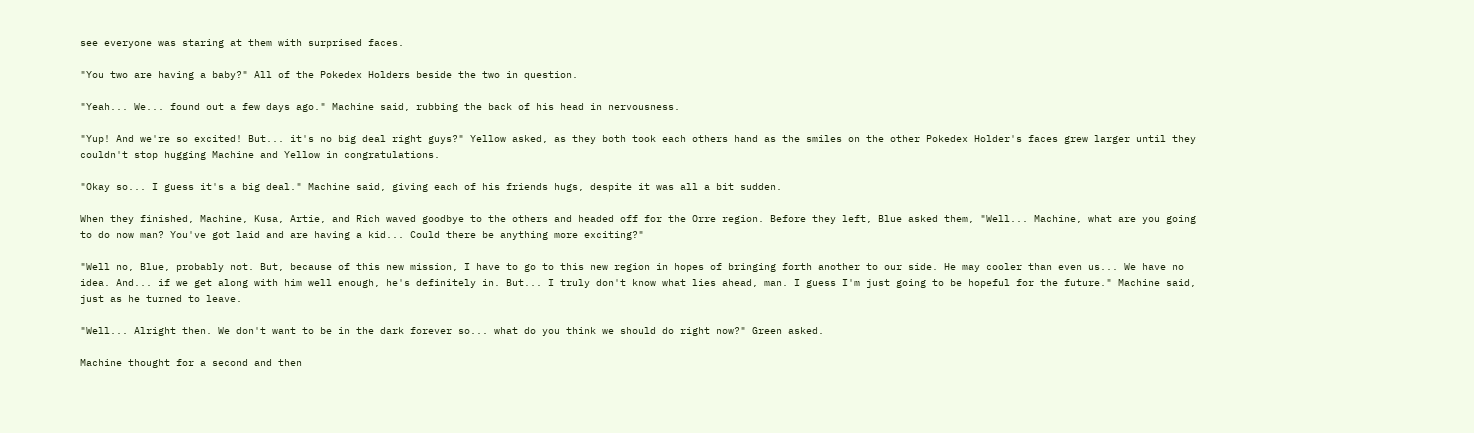see everyone was staring at them with surprised faces.

"You two are having a baby?" All of the Pokedex Holders beside the two in question.

"Yeah... We... found out a few days ago." Machine said, rubbing the back of his head in nervousness.

"Yup! And we're so excited! But... it's no big deal right guys?" Yellow asked, as they both took each others hand as the smiles on the other Pokedex Holder's faces grew larger until they couldn't stop hugging Machine and Yellow in congratulations.

"Okay so... I guess it's a big deal." Machine said, giving each of his friends hugs, despite it was all a bit sudden.

When they finished, Machine, Kusa, Artie, and Rich waved goodbye to the others and headed off for the Orre region. Before they left, Blue asked them, "Well... Machine, what are you going to do now man? You've got laid and are having a kid... Could there be anything more exciting?"

"Well no, Blue, probably not. But, because of this new mission, I have to go to this new region in hopes of bringing forth another to our side. He may cooler than even us... We have no idea. And... if we get along with him well enough, he's definitely in. But... I truly don't know what lies ahead, man. I guess I'm just going to be hopeful for the future." Machine said, just as he turned to leave.

"Well... Alright then. We don't want to be in the dark forever so... what do you think we should do right now?" Green asked.

Machine thought for a second and then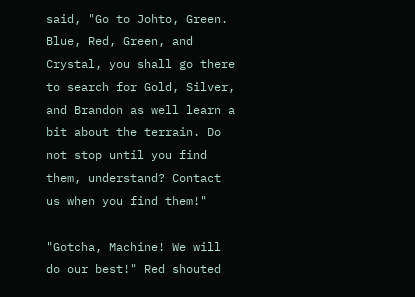said, "Go to Johto, Green. Blue, Red, Green, and Crystal, you shall go there to search for Gold, Silver, and Brandon as well learn a bit about the terrain. Do not stop until you find them, understand? Contact us when you find them!"

"Gotcha, Machine! We will do our best!" Red shouted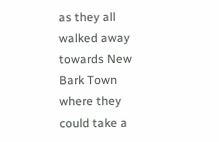as they all walked away towards New Bark Town where they could take a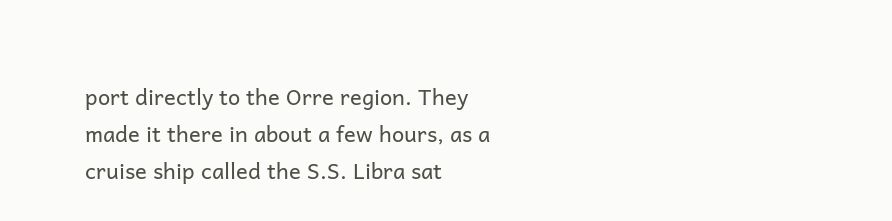port directly to the Orre region. They made it there in about a few hours, as a cruise ship called the S.S. Libra sat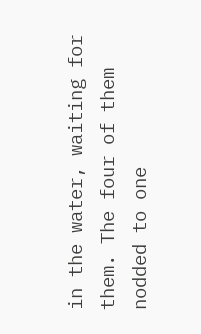in the water, waiting for them. The four of them nodded to one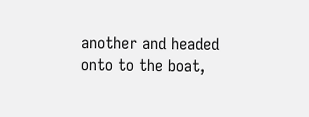another and headed onto to the boat,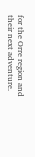for the Orre region and their next adventure.